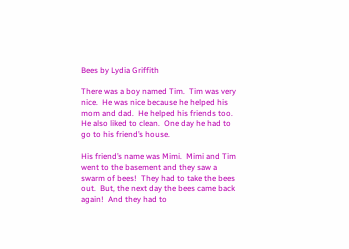Bees by Lydia Griffith

There was a boy named Tim.  Tim was very nice.  He was nice because he helped his mom and dad.  He helped his friends too.  He also liked to clean.  One day he had to go to his friend’s house.

His friend’s name was Mimi.  Mimi and Tim went to the basement and they saw a swarm of bees!  They had to take the bees out.  But, the next day the bees came back again!  And they had to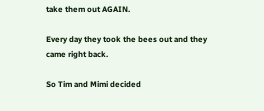take them out AGAIN.

Every day they took the bees out and they came right back.

So Tim and Mimi decided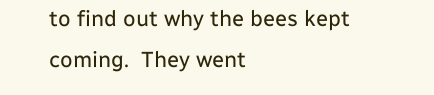to find out why the bees kept coming.  They went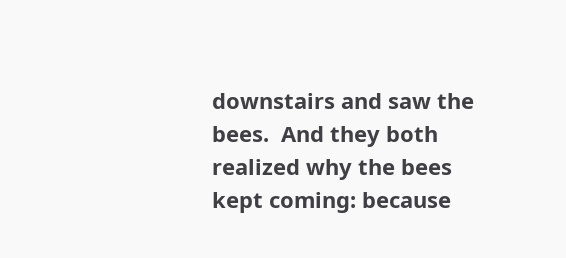downstairs and saw the bees.  And they both realized why the bees kept coming: because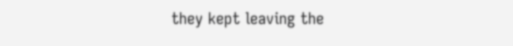they kept leaving the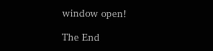window open!

The End